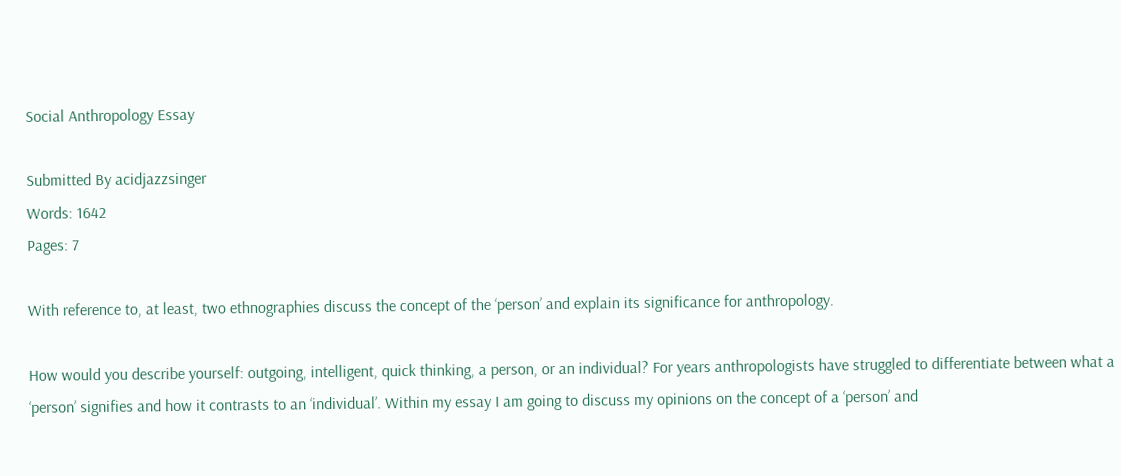Social Anthropology Essay

Submitted By acidjazzsinger
Words: 1642
Pages: 7

With reference to, at least, two ethnographies discuss the concept of the ‘person’ and explain its significance for anthropology.

How would you describe yourself: outgoing, intelligent, quick thinking, a person, or an individual? For years anthropologists have struggled to differentiate between what a ‘person’ signifies and how it contrasts to an ‘individual’. Within my essay I am going to discuss my opinions on the concept of a ‘person’ and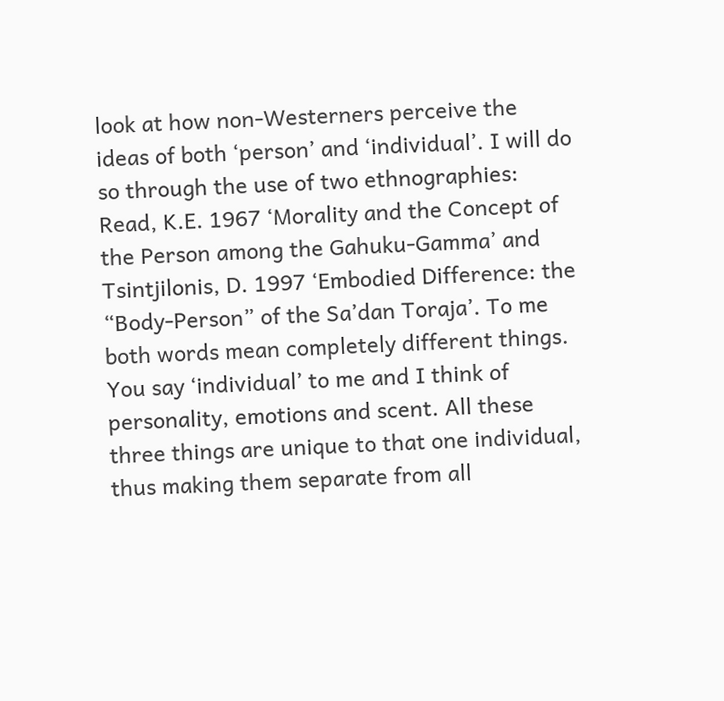look at how non-Westerners perceive the ideas of both ‘person’ and ‘individual’. I will do so through the use of two ethnographies: Read, K.E. 1967 ‘Morality and the Concept of the Person among the Gahuku-Gamma’ and Tsintjilonis, D. 1997 ‘Embodied Difference: the “Body-Person” of the Sa’dan Toraja’. To me both words mean completely different things. You say ‘individual’ to me and I think of personality, emotions and scent. All these three things are unique to that one individual, thus making them separate from all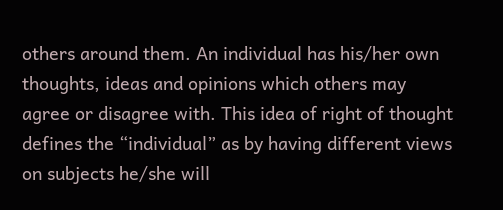others around them. An individual has his/her own thoughts, ideas and opinions which others may agree or disagree with. This idea of right of thought defines the “individual” as by having different views on subjects he/she will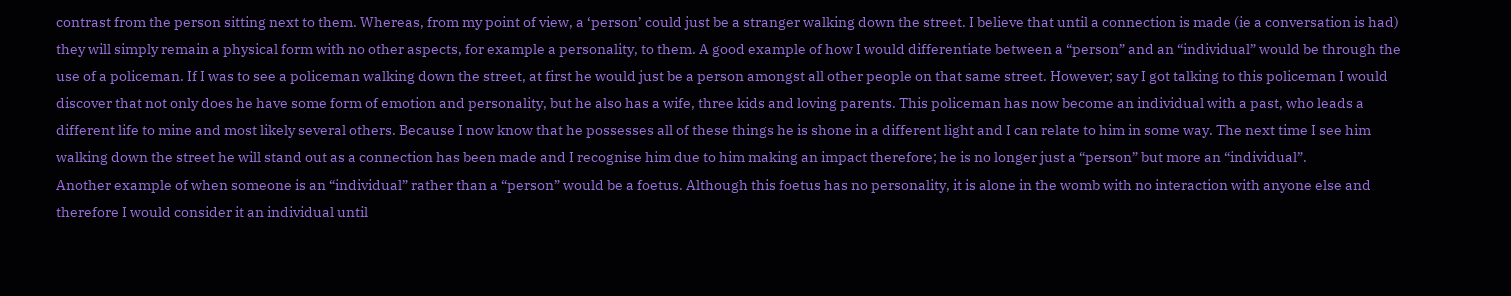contrast from the person sitting next to them. Whereas, from my point of view, a ‘person’ could just be a stranger walking down the street. I believe that until a connection is made (ie a conversation is had) they will simply remain a physical form with no other aspects, for example a personality, to them. A good example of how I would differentiate between a “person” and an “individual” would be through the use of a policeman. If I was to see a policeman walking down the street, at first he would just be a person amongst all other people on that same street. However; say I got talking to this policeman I would discover that not only does he have some form of emotion and personality, but he also has a wife, three kids and loving parents. This policeman has now become an individual with a past, who leads a different life to mine and most likely several others. Because I now know that he possesses all of these things he is shone in a different light and I can relate to him in some way. The next time I see him walking down the street he will stand out as a connection has been made and I recognise him due to him making an impact therefore; he is no longer just a “person” but more an “individual”.
Another example of when someone is an “individual” rather than a “person” would be a foetus. Although this foetus has no personality, it is alone in the womb with no interaction with anyone else and therefore I would consider it an individual until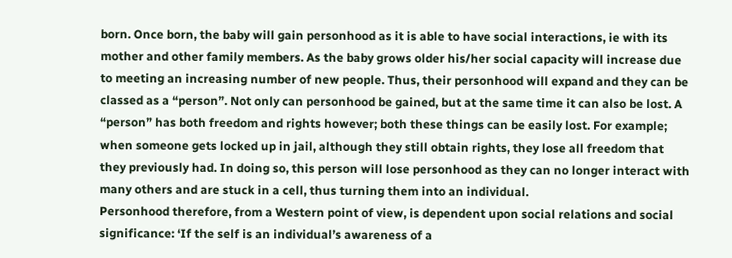born. Once born, the baby will gain personhood as it is able to have social interactions, ie with its mother and other family members. As the baby grows older his/her social capacity will increase due to meeting an increasing number of new people. Thus, their personhood will expand and they can be classed as a “person”. Not only can personhood be gained, but at the same time it can also be lost. A “person” has both freedom and rights however; both these things can be easily lost. For example; when someone gets locked up in jail, although they still obtain rights, they lose all freedom that they previously had. In doing so, this person will lose personhood as they can no longer interact with many others and are stuck in a cell, thus turning them into an individual.
Personhood therefore, from a Western point of view, is dependent upon social relations and social significance: ‘If the self is an individual’s awareness of a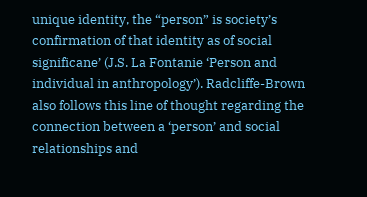unique identity, the “person” is society’s confirmation of that identity as of social significane’ (J.S. La Fontanie ‘Person and individual in anthropology’). Radcliffe-Brown also follows this line of thought regarding the connection between a ‘person’ and social relationships and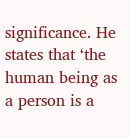significance. He states that ‘the human being as a person is a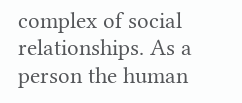complex of social relationships. As a person the human